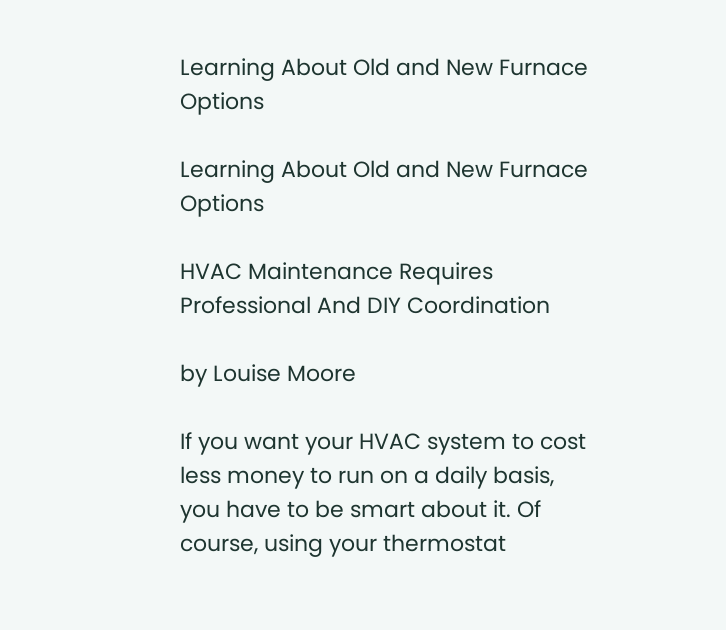Learning About Old and New Furnace Options

Learning About Old and New Furnace Options

HVAC Maintenance Requires Professional And DIY Coordination

by Louise Moore

If you want your HVAC system to cost less money to run on a daily basis, you have to be smart about it. Of course, using your thermostat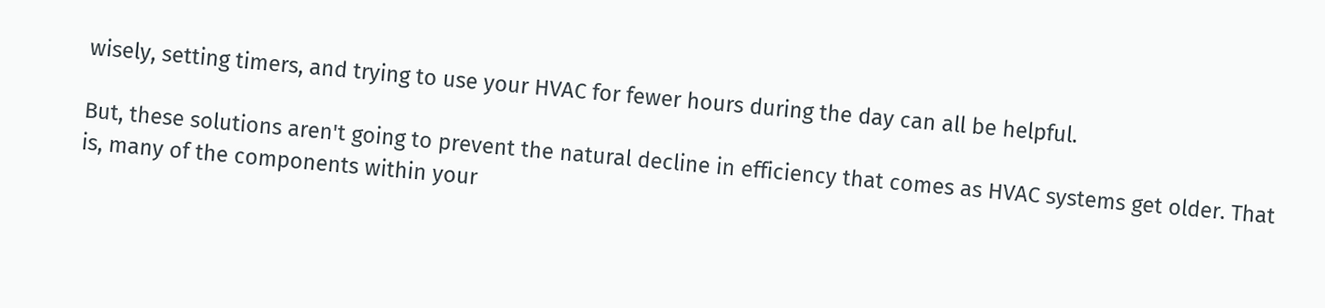wisely, setting timers, and trying to use your HVAC for fewer hours during the day can all be helpful.

But, these solutions aren't going to prevent the natural decline in efficiency that comes as HVAC systems get older. That is, many of the components within your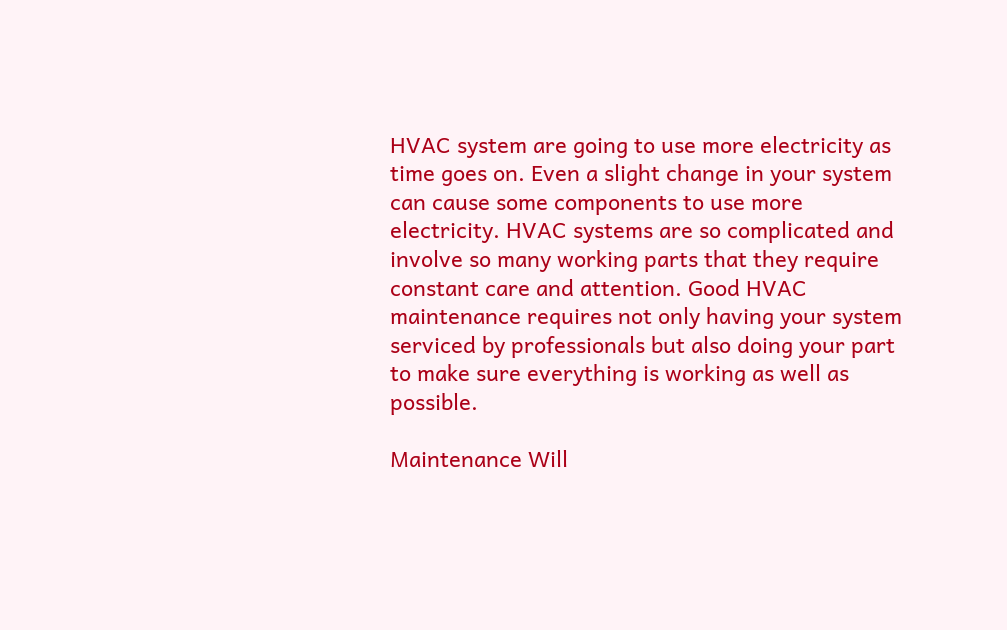HVAC system are going to use more electricity as time goes on. Even a slight change in your system can cause some components to use more electricity. HVAC systems are so complicated and involve so many working parts that they require constant care and attention. Good HVAC maintenance requires not only having your system serviced by professionals but also doing your part to make sure everything is working as well as possible.

Maintenance Will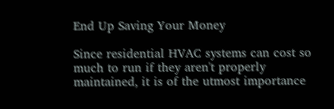End Up Saving Your Money

Since residential HVAC systems can cost so much to run if they aren't properly maintained, it is of the utmost importance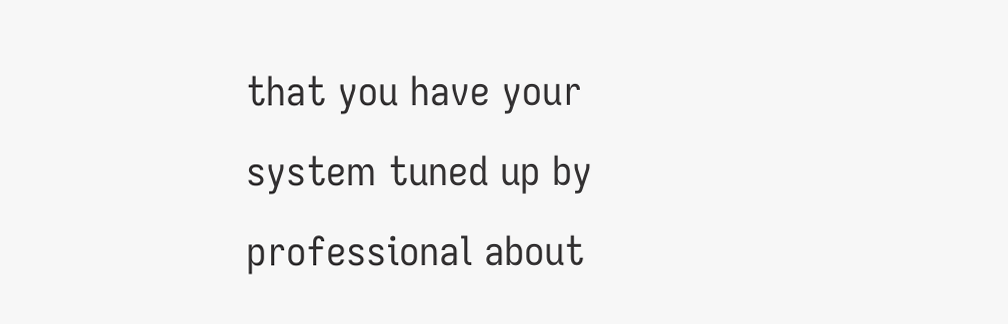that you have your system tuned up by professional about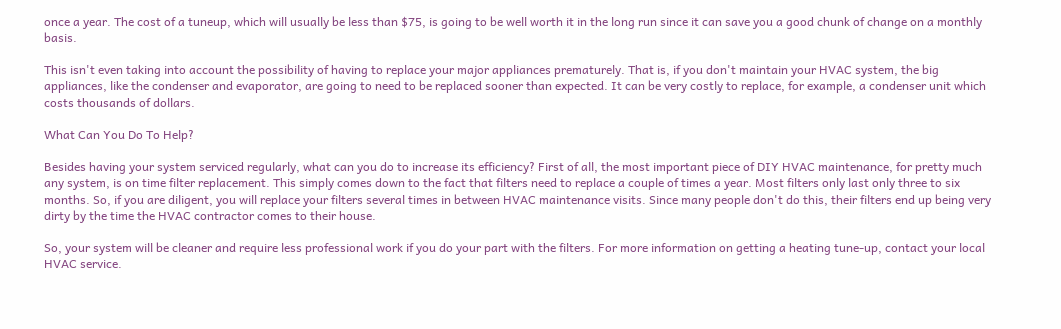once a year. The cost of a tuneup, which will usually be less than $75, is going to be well worth it in the long run since it can save you a good chunk of change on a monthly basis.

This isn't even taking into account the possibility of having to replace your major appliances prematurely. That is, if you don't maintain your HVAC system, the big appliances, like the condenser and evaporator, are going to need to be replaced sooner than expected. It can be very costly to replace, for example, a condenser unit which costs thousands of dollars.

What Can You Do To Help?

Besides having your system serviced regularly, what can you do to increase its efficiency? First of all, the most important piece of DIY HVAC maintenance, for pretty much any system, is on time filter replacement. This simply comes down to the fact that filters need to replace a couple of times a year. Most filters only last only three to six months. So, if you are diligent, you will replace your filters several times in between HVAC maintenance visits. Since many people don't do this, their filters end up being very dirty by the time the HVAC contractor comes to their house.

So, your system will be cleaner and require less professional work if you do your part with the filters. For more information on getting a heating tune-up, contact your local HVAC service.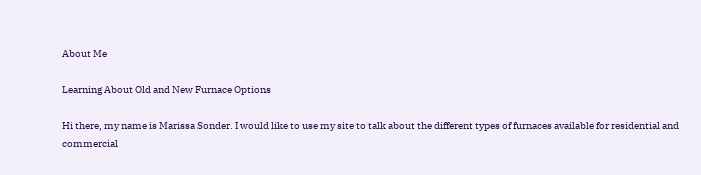About Me

Learning About Old and New Furnace Options

Hi there, my name is Marissa Sonder. I would like to use my site to talk about the different types of furnaces available for residential and commercial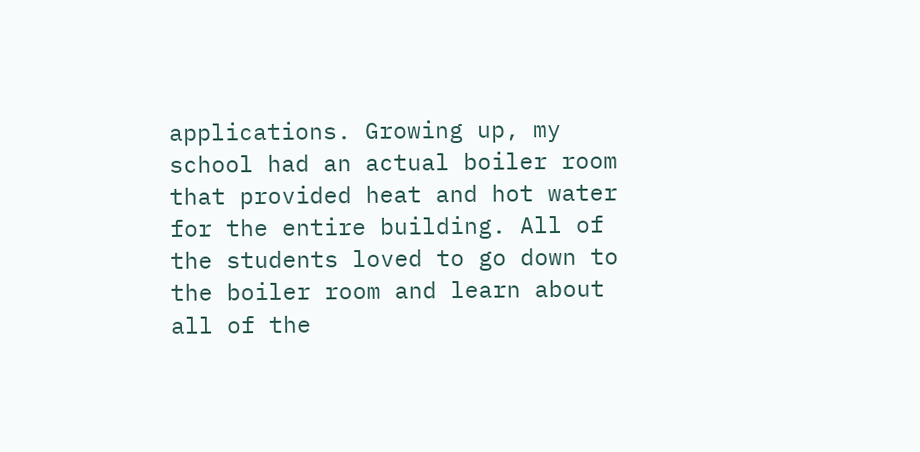applications. Growing up, my school had an actual boiler room that provided heat and hot water for the entire building. All of the students loved to go down to the boiler room and learn about all of the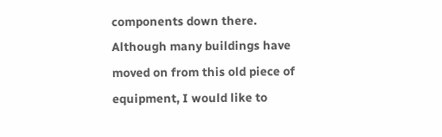components down there. Although many buildings have moved on from this old piece of equipment, I would like to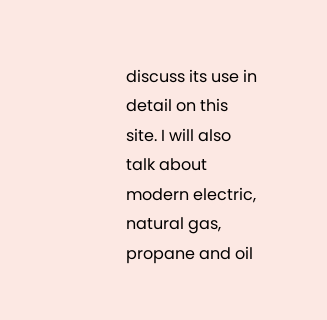discuss its use in detail on this site. I will also talk about modern electric, natural gas, propane and oil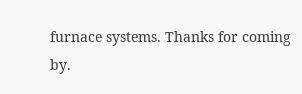furnace systems. Thanks for coming by.